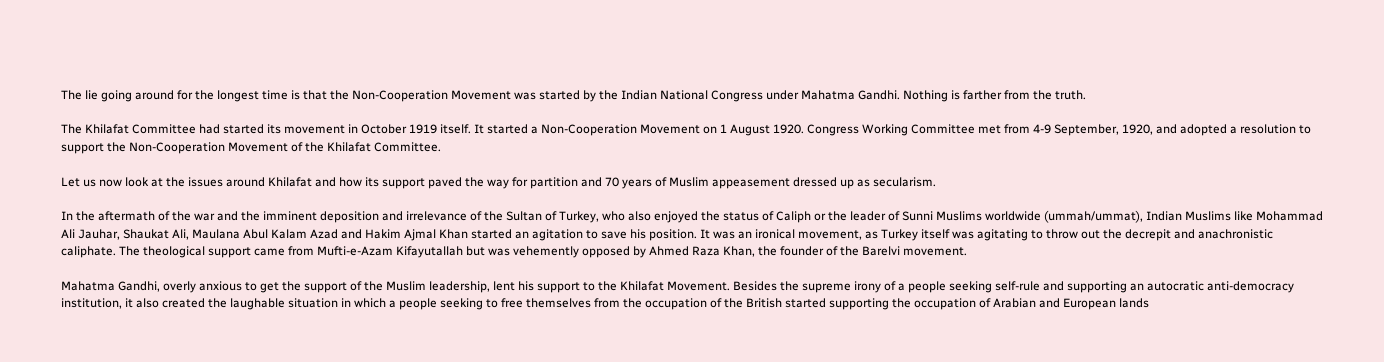The lie going around for the longest time is that the Non-Cooperation Movement was started by the Indian National Congress under Mahatma Gandhi. Nothing is farther from the truth.

The Khilafat Committee had started its movement in October 1919 itself. It started a Non-Cooperation Movement on 1 August 1920. Congress Working Committee met from 4-9 September, 1920, and adopted a resolution to support the Non-Cooperation Movement of the Khilafat Committee.

Let us now look at the issues around Khilafat and how its support paved the way for partition and 70 years of Muslim appeasement dressed up as secularism.

In the aftermath of the war and the imminent deposition and irrelevance of the Sultan of Turkey, who also enjoyed the status of Caliph or the leader of Sunni Muslims worldwide (ummah/ummat), Indian Muslims like Mohammad Ali Jauhar, Shaukat Ali, Maulana Abul Kalam Azad and Hakim Ajmal Khan started an agitation to save his position. It was an ironical movement, as Turkey itself was agitating to throw out the decrepit and anachronistic caliphate. The theological support came from Mufti-e-Azam Kifayutallah but was vehemently opposed by Ahmed Raza Khan, the founder of the Barelvi movement.

Mahatma Gandhi, overly anxious to get the support of the Muslim leadership, lent his support to the Khilafat Movement. Besides the supreme irony of a people seeking self-rule and supporting an autocratic anti-democracy institution, it also created the laughable situation in which a people seeking to free themselves from the occupation of the British started supporting the occupation of Arabian and European lands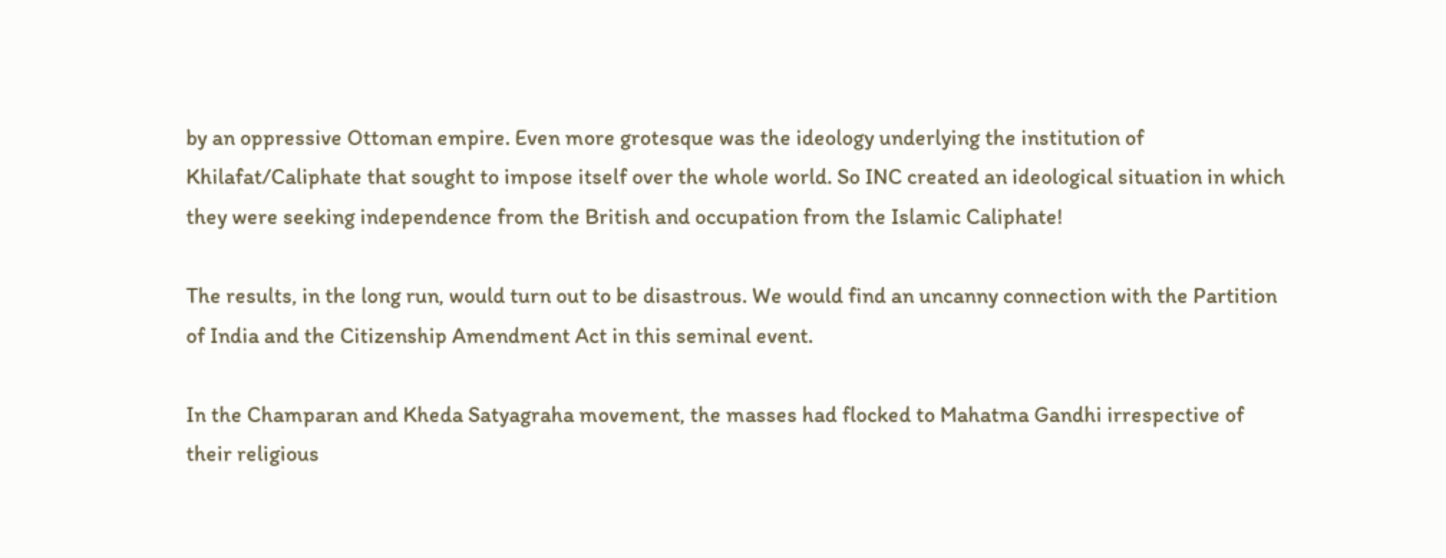by an oppressive Ottoman empire. Even more grotesque was the ideology underlying the institution of Khilafat/Caliphate that sought to impose itself over the whole world. So INC created an ideological situation in which they were seeking independence from the British and occupation from the Islamic Caliphate!

The results, in the long run, would turn out to be disastrous. We would find an uncanny connection with the Partition of India and the Citizenship Amendment Act in this seminal event.

In the Champaran and Kheda Satyagraha movement, the masses had flocked to Mahatma Gandhi irrespective of their religious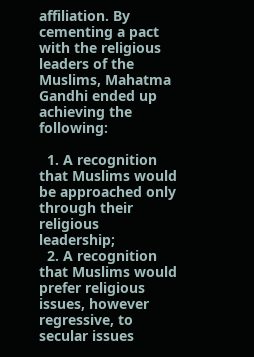affiliation. By cementing a pact with the religious leaders of the Muslims, Mahatma Gandhi ended up achieving the following:

  1. A recognition that Muslims would be approached only through their religious leadership;
  2. A recognition that Muslims would prefer religious issues, however regressive, to secular issues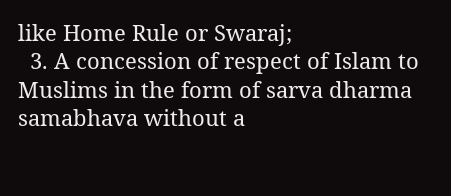like Home Rule or Swaraj;
  3. A concession of respect of Islam to Muslims in the form of sarva dharma samabhava without a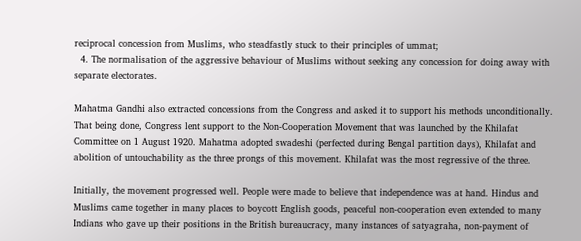reciprocal concession from Muslims, who steadfastly stuck to their principles of ummat;
  4. The normalisation of the aggressive behaviour of Muslims without seeking any concession for doing away with separate electorates.

Mahatma Gandhi also extracted concessions from the Congress and asked it to support his methods unconditionally. That being done, Congress lent support to the Non-Cooperation Movement that was launched by the Khilafat Committee on 1 August 1920. Mahatma adopted swadeshi (perfected during Bengal partition days), Khilafat and abolition of untouchability as the three prongs of this movement. Khilafat was the most regressive of the three.

Initially, the movement progressed well. People were made to believe that independence was at hand. Hindus and Muslims came together in many places to boycott English goods, peaceful non-cooperation even extended to many Indians who gave up their positions in the British bureaucracy, many instances of satyagraha, non-payment of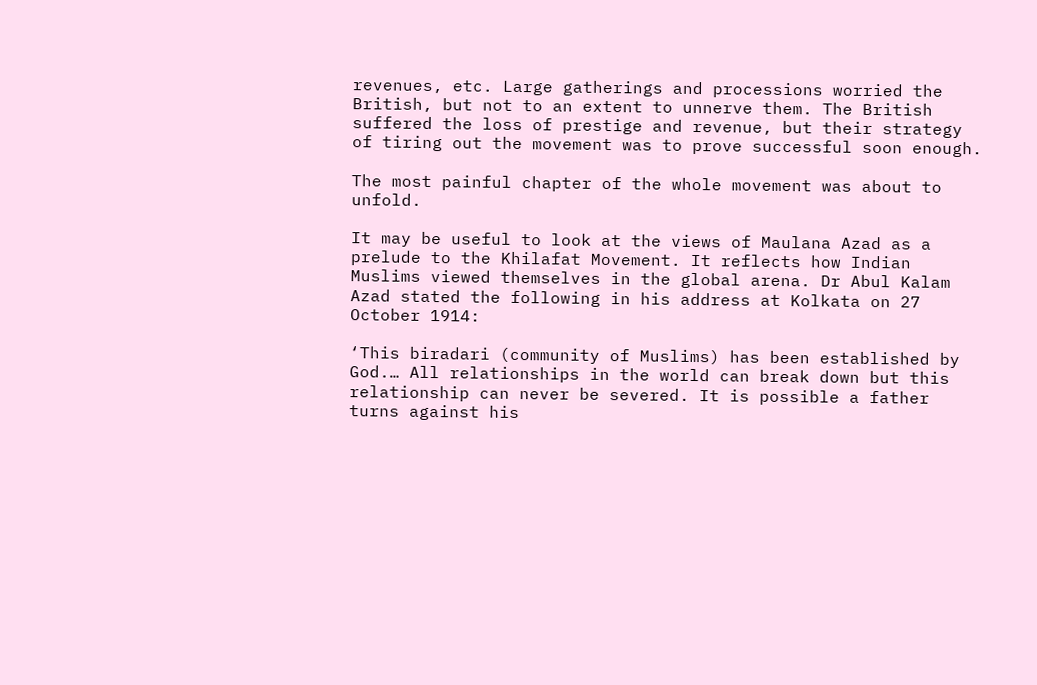revenues, etc. Large gatherings and processions worried the British, but not to an extent to unnerve them. The British suffered the loss of prestige and revenue, but their strategy of tiring out the movement was to prove successful soon enough.

The most painful chapter of the whole movement was about to unfold.

It may be useful to look at the views of Maulana Azad as a prelude to the Khilafat Movement. It reflects how Indian Muslims viewed themselves in the global arena. Dr Abul Kalam Azad stated the following in his address at Kolkata on 27 October 1914:

‘This biradari (community of Muslims) has been established by God.… All relationships in the world can break down but this relationship can never be severed. It is possible a father turns against his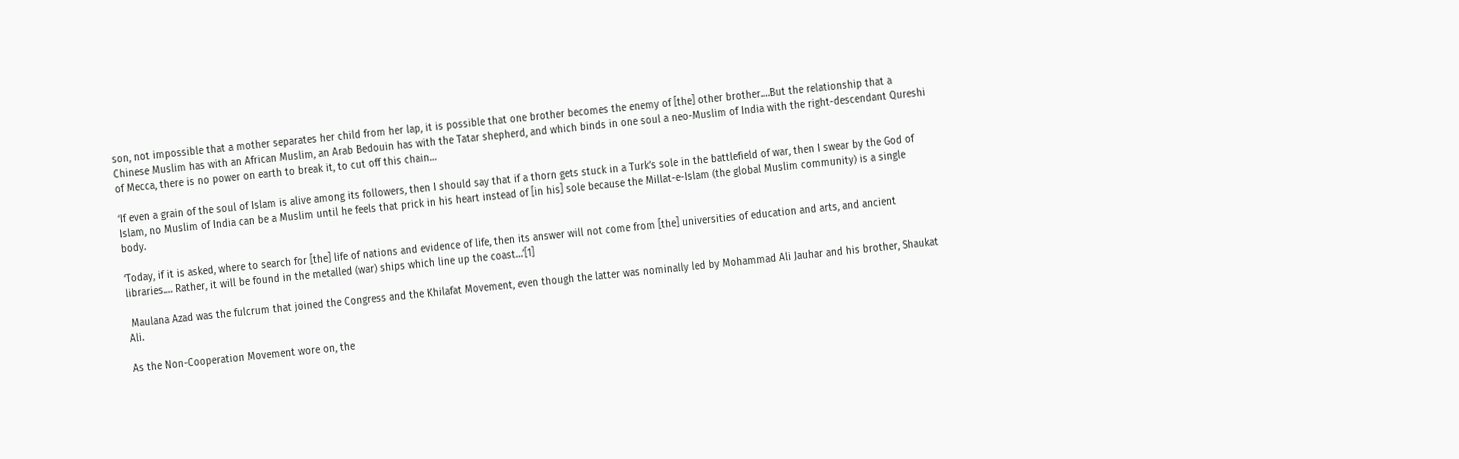son, not impossible that a mother separates her child from her lap, it is possible that one brother becomes the enemy of [the] other brother.…But the relationship that a Chinese Muslim has with an African Muslim, an Arab Bedouin has with the Tatar shepherd, and which binds in one soul a neo-Muslim of India with the right-descendant Qureshi of Mecca, there is no power on earth to break it, to cut off this chain…

‘If even a grain of the soul of Islam is alive among its followers, then I should say that if a thorn gets stuck in a Turk’s sole in the battlefield of war, then I swear by the God of Islam, no Muslim of India can be a Muslim until he feels that prick in his heart instead of [in his] sole because the Millat-e-Islam (the global Muslim community) is a single body.

‘Today, if it is asked, where to search for [the] life of nations and evidence of life, then its answer will not come from [the] universities of education and arts, and ancient libraries.… Rather, it will be found in the metalled (war) ships which line up the coast…’[1]

 Maulana Azad was the fulcrum that joined the Congress and the Khilafat Movement, even though the latter was nominally led by Mohammad Ali Jauhar and his brother, Shaukat Ali.

As the Non-Cooperation Movement wore on, the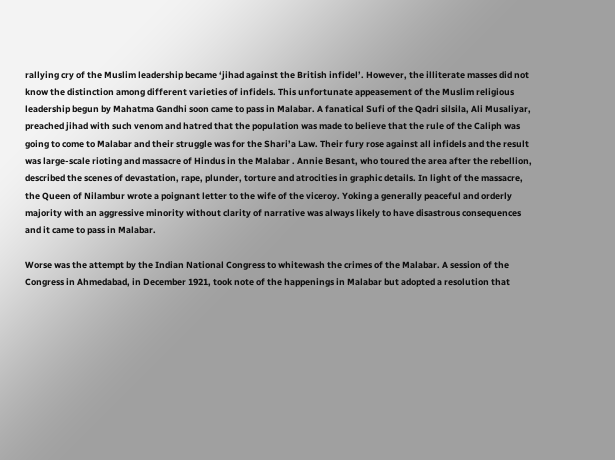rallying cry of the Muslim leadership became ‘jihad against the British infidel’. However, the illiterate masses did not know the distinction among different varieties of infidels. This unfortunate appeasement of the Muslim religious leadership begun by Mahatma Gandhi soon came to pass in Malabar. A fanatical Sufi of the Qadri silsila, Ali Musaliyar, preached jihad with such venom and hatred that the population was made to believe that the rule of the Caliph was going to come to Malabar and their struggle was for the Shari’a Law. Their fury rose against all infidels and the result was large-scale rioting and massacre of Hindus in the Malabar . Annie Besant, who toured the area after the rebellion, described the scenes of devastation, rape, plunder, torture and atrocities in graphic details. In light of the massacre, the Queen of Nilambur wrote a poignant letter to the wife of the viceroy. Yoking a generally peaceful and orderly majority with an aggressive minority without clarity of narrative was always likely to have disastrous consequences and it came to pass in Malabar.

Worse was the attempt by the Indian National Congress to whitewash the crimes of the Malabar. A session of the Congress in Ahmedabad, in December 1921, took note of the happenings in Malabar but adopted a resolution that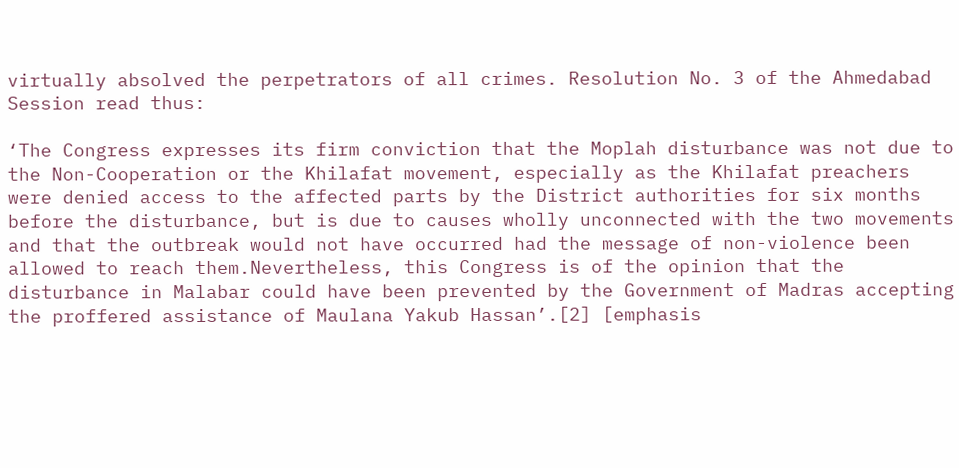virtually absolved the perpetrators of all crimes. Resolution No. 3 of the Ahmedabad Session read thus:

‘The Congress expresses its firm conviction that the Moplah disturbance was not due to the Non-Cooperation or the Khilafat movement, especially as the Khilafat preachers were denied access to the affected parts by the District authorities for six months before the disturbance, but is due to causes wholly unconnected with the two movements and that the outbreak would not have occurred had the message of non-violence been allowed to reach them.Nevertheless, this Congress is of the opinion that the disturbance in Malabar could have been prevented by the Government of Madras accepting the proffered assistance of Maulana Yakub Hassan’.[2] [emphasis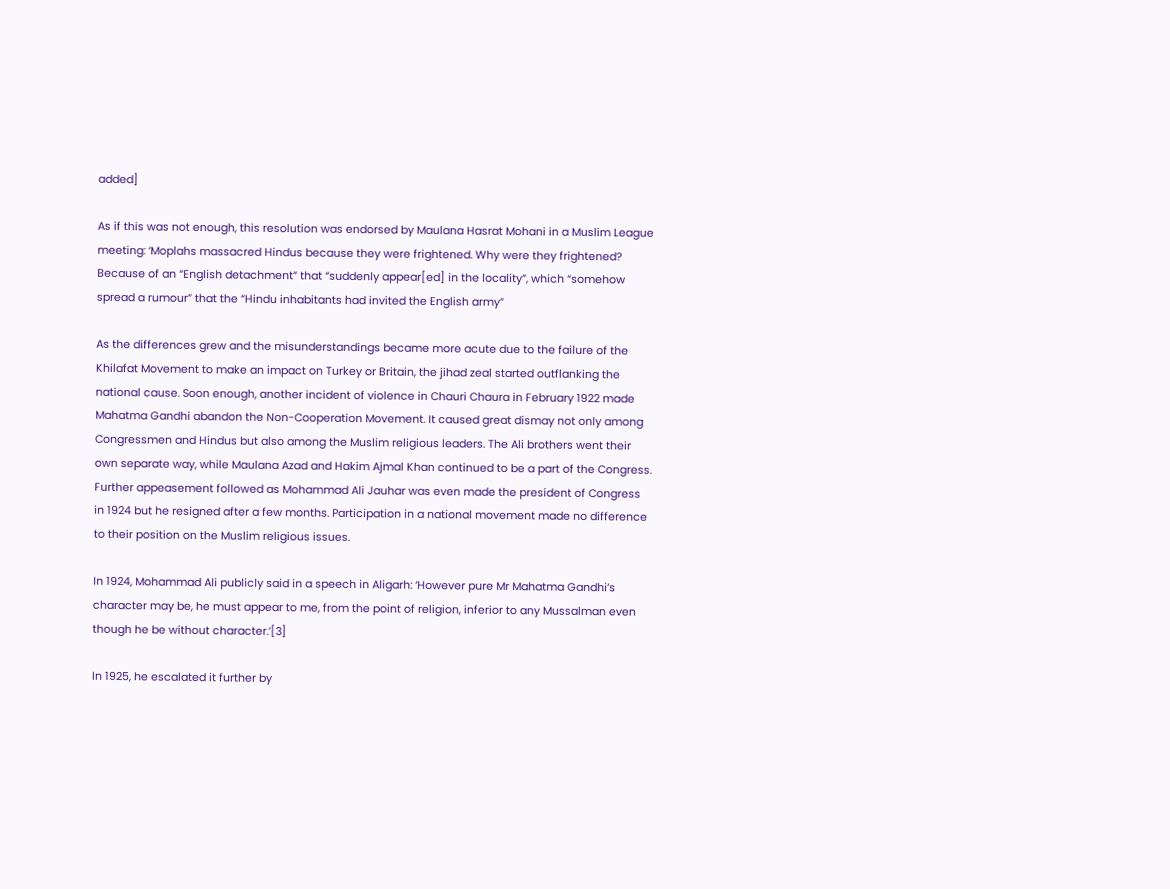added]

As if this was not enough, this resolution was endorsed by Maulana Hasrat Mohani in a Muslim League meeting: ‘Moplahs massacred Hindus because they were frightened. Why were they frightened?  Because of an “English detachment” that “suddenly appear[ed] in the locality”, which “somehow spread a rumour” that the “Hindu inhabitants had invited the English army”

As the differences grew and the misunderstandings became more acute due to the failure of the Khilafat Movement to make an impact on Turkey or Britain, the jihad zeal started outflanking the national cause. Soon enough, another incident of violence in Chauri Chaura in February 1922 made Mahatma Gandhi abandon the Non-Cooperation Movement. It caused great dismay not only among Congressmen and Hindus but also among the Muslim religious leaders. The Ali brothers went their own separate way, while Maulana Azad and Hakim Ajmal Khan continued to be a part of the Congress. Further appeasement followed as Mohammad Ali Jauhar was even made the president of Congress in 1924 but he resigned after a few months. Participation in a national movement made no difference to their position on the Muslim religious issues.

In 1924, Mohammad Ali publicly said in a speech in Aligarh: ‘However pure Mr Mahatma Gandhi’s character may be, he must appear to me, from the point of religion, inferior to any Mussalman even though he be without character.’[3]

In 1925, he escalated it further by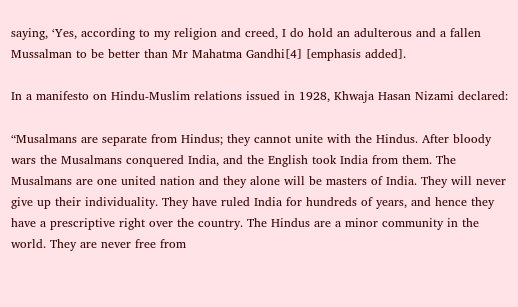saying, ‘Yes, according to my religion and creed, I do hold an adulterous and a fallen Mussalman to be better than Mr Mahatma Gandhi[4] [emphasis added].

In a manifesto on Hindu-Muslim relations issued in 1928, Khwaja Hasan Nizami declared:

“Musalmans are separate from Hindus; they cannot unite with the Hindus. After bloody wars the Musalmans conquered India, and the English took India from them. The Musalmans are one united nation and they alone will be masters of India. They will never give up their individuality. They have ruled India for hundreds of years, and hence they have a prescriptive right over the country. The Hindus are a minor community in the world. They are never free from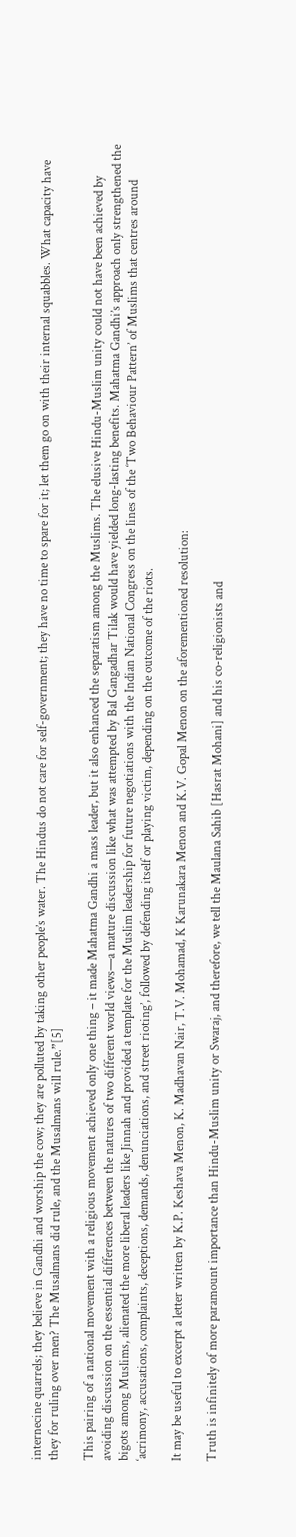internecine quarrels; they believe in Gandhi and worship the cow; they are polluted by taking other people’s water. The Hindus do not care for self-government; they have no time to spare for it; let them go on with their internal squabbles. What capacity have they for ruling over men? The Musalmans did rule, and the Musalmans will rule.”[5]

This pairing of a national movement with a religious movement achieved only one thing – it made Mahatma Gandhi a mass leader, but it also enhanced the separatism among the Muslims. The elusive Hindu-Muslim unity could not have been achieved by avoiding discussion on the essential differences between the natures of two different world views—a mature discussion like what was attempted by Bal Gangadhar Tilak would have yielded long-lasting benefits. Mahatma Gandhi’s approach only strengthened the bigots among Muslims, alienated the more liberal leaders like Jinnah and provided a template for the Muslim leadership for future negotiations with the Indian National Congress on the lines of the ‘Two Behaviour Pattern’ of Muslims that centres around ‘acrimony, accusations, complaints, deceptions, demands, denunciations, and street rioting’, followed by defending itself or playing victim, depending on the outcome of the riots.

It may be useful to excerpt a letter written by K.P. Keshava Menon, K. Madhavan Nair, T.V. Mohamad, K Karunakara Menon and K.V. Gopal Menon on the aforementioned resolution:

Truth is infinitely of more paramount importance than Hindu-Muslim unity or Swaraj, and therefore, we tell the Maulana Sahib [Hasrat Mohani] and his co-religionists and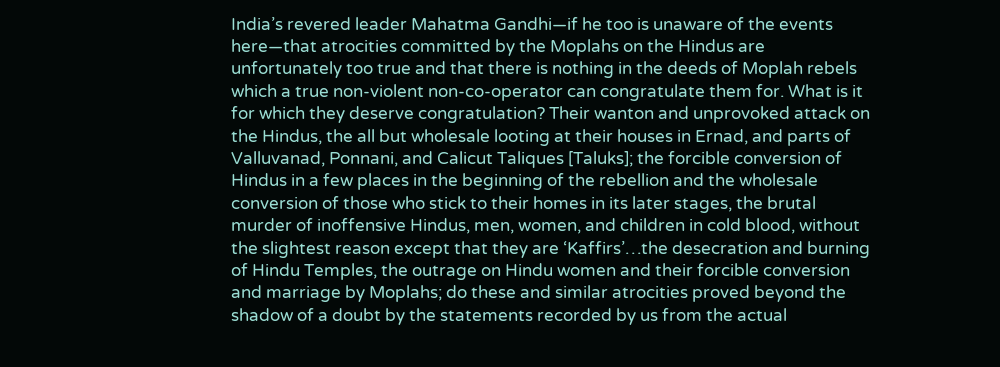India’s revered leader Mahatma Gandhi—if he too is unaware of the events here—that atrocities committed by the Moplahs on the Hindus are unfortunately too true and that there is nothing in the deeds of Moplah rebels which a true non-violent non-co-operator can congratulate them for. What is it for which they deserve congratulation? Their wanton and unprovoked attack on the Hindus, the all but wholesale looting at their houses in Ernad, and parts of Valluvanad, Ponnani, and Calicut Taliques [Taluks]; the forcible conversion of Hindus in a few places in the beginning of the rebellion and the wholesale conversion of those who stick to their homes in its later stages, the brutal murder of inoffensive Hindus, men, women, and children in cold blood, without the slightest reason except that they are ‘Kaffirs’…the desecration and burning of Hindu Temples, the outrage on Hindu women and their forcible conversion and marriage by Moplahs; do these and similar atrocities proved beyond the shadow of a doubt by the statements recorded by us from the actual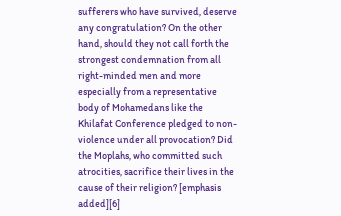sufferers who have survived, deserve any congratulation? On the other hand, should they not call forth the strongest condemnation from all right-minded men and more especially from a representative body of Mohamedans like the Khilafat Conference pledged to non-violence under all provocation? Did the Moplahs, who committed such atrocities, sacrifice their lives in the cause of their religion? [emphasis added][6]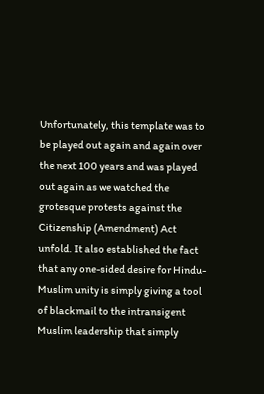Unfortunately, this template was to be played out again and again over the next 100 years and was played out again as we watched the grotesque protests against the Citizenship (Amendment) Act unfold. It also established the fact that any one-sided desire for Hindu-Muslim unity is simply giving a tool of blackmail to the intransigent Muslim leadership that simply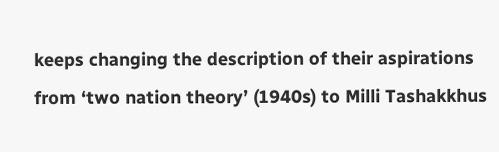keeps changing the description of their aspirations from ‘two nation theory’ (1940s) to Milli Tashakkhus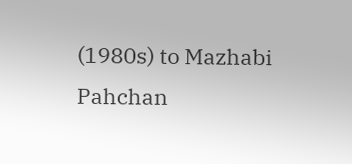(1980s) to Mazhabi Pahchan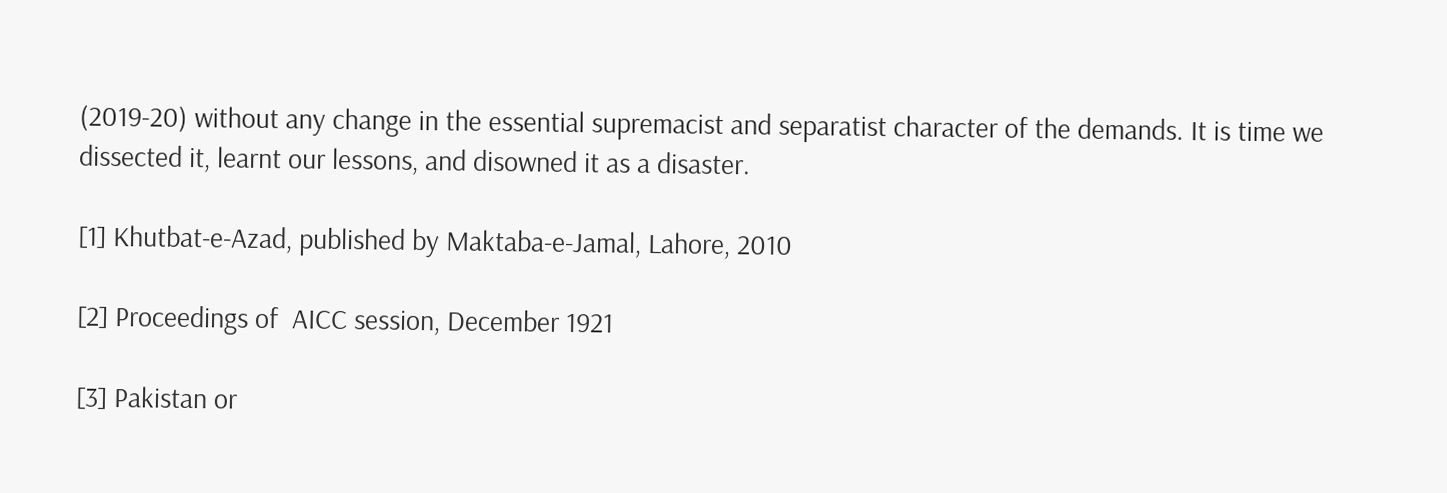(2019-20) without any change in the essential supremacist and separatist character of the demands. It is time we dissected it, learnt our lessons, and disowned it as a disaster.

[1] Khutbat-e-Azad, published by Maktaba-e-Jamal, Lahore, 2010

[2] Proceedings of  AICC session, December 1921

[3] Pakistan or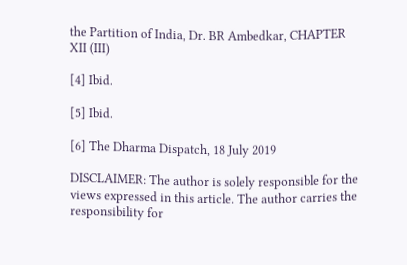the Partition of India, Dr. BR Ambedkar, CHAPTER XII (III)

[4] Ibid.

[5] Ibid.

[6] The Dharma Dispatch, 18 July 2019

DISCLAIMER: The author is solely responsible for the views expressed in this article. The author carries the responsibility for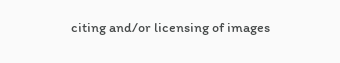citing and/or licensing of images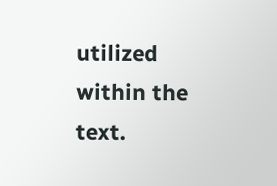utilized within the text.